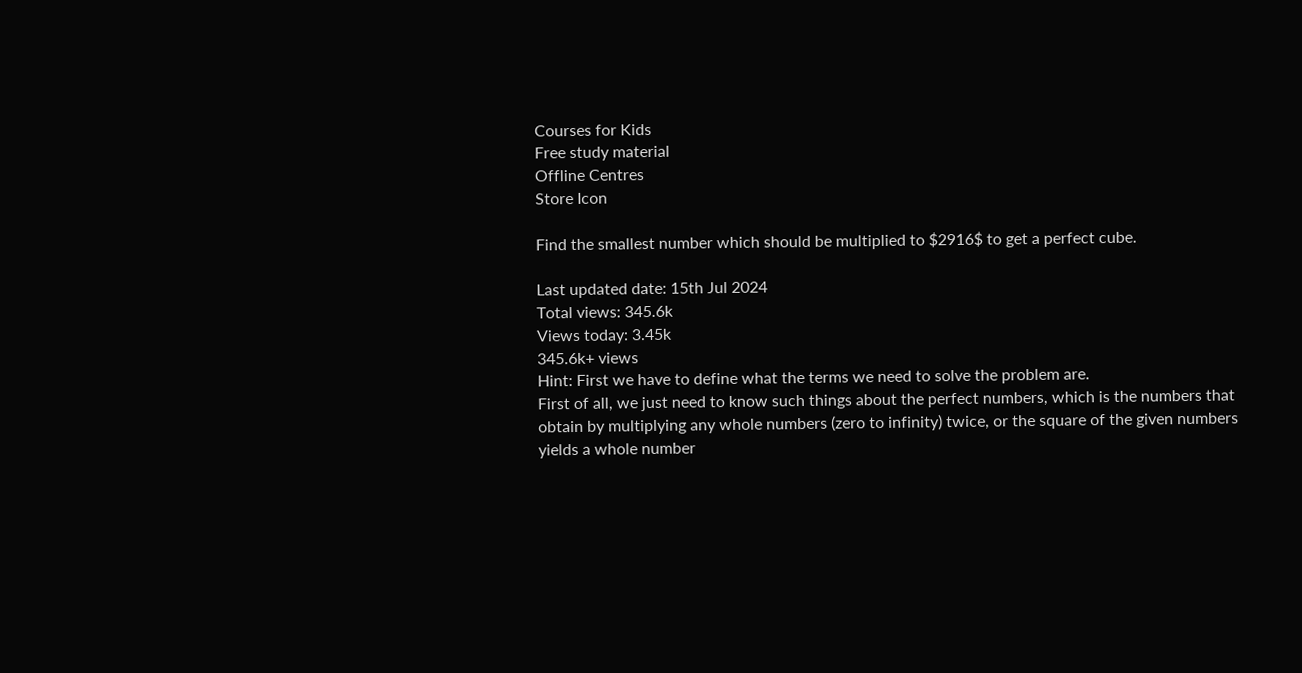Courses for Kids
Free study material
Offline Centres
Store Icon

Find the smallest number which should be multiplied to $2916$ to get a perfect cube.

Last updated date: 15th Jul 2024
Total views: 345.6k
Views today: 3.45k
345.6k+ views
Hint: First we have to define what the terms we need to solve the problem are.
First of all, we just need to know such things about the perfect numbers, which is the numbers that obtain by multiplying any whole numbers (zero to infinity) twice, or the square of the given numbers yields a whole number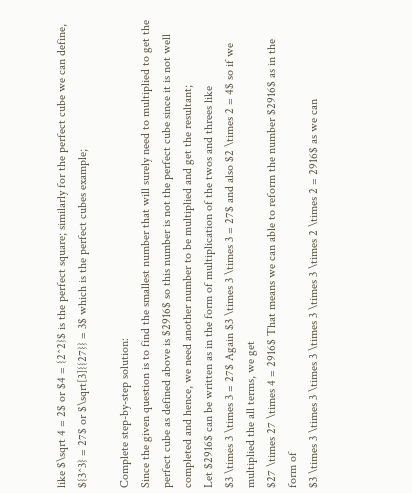like $\sqrt 4 = 2$ or $4 = {2^2}$ is the perfect square; similarly for the perfect cube we can define, ${3^3} = 27$ or $\sqrt[3]{{27}} = 3$ which is the perfect cubes example;

Complete step-by-step solution:
Since the given question is to find the smallest number that will surely need to multiplied to get the perfect cube as defined above is $2916$ so this number is not the perfect cube since it is not well completed and hence, we need another number to be multiplied and get the resultant;
Let $2916$ can be written as in the form of multiplication of the twos and threes like
$3 \times 3 \times 3 = 27$ Again $3 \times 3 \times 3 = 27$ and also $2 \times 2 = 4$ so if we multiplied the all terms, we get
$27 \times 27 \times 4 = 2916$ That means we can able to reform the number $2916$ as in the form of
$3 \times 3 \times 3 \times 3 \times 3 \times 3 \times 2 \times 2 = 2916$ as we can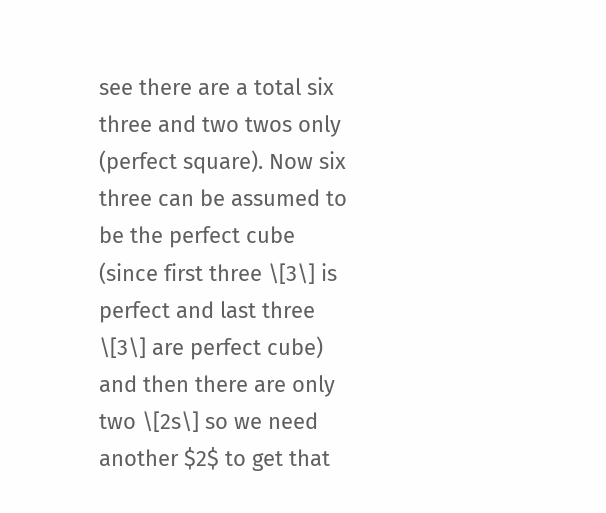see there are a total six three and two twos only (perfect square). Now six three can be assumed to be the perfect cube (since first three \[3\] is perfect and last three \[3\] are perfect cube) and then there are only two \[2s\] so we need another $2$ to get that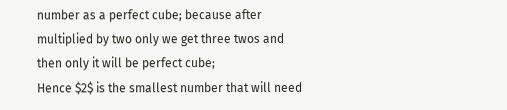number as a perfect cube; because after multiplied by two only we get three twos and then only it will be perfect cube;
Hence $2$ is the smallest number that will need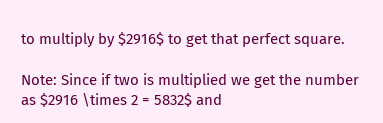to multiply by $2916$ to get that perfect square.

Note: Since if two is multiplied we get the number as $2916 \times 2 = 5832$ and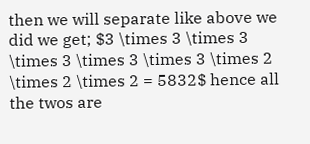then we will separate like above we did we get; $3 \times 3 \times 3 \times 3 \times 3 \times 3 \times 2 \times 2 \times 2 = 5832$ hence all the twos are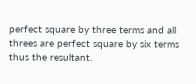perfect square by three terms and all threes are perfect square by six terms thus the resultant.